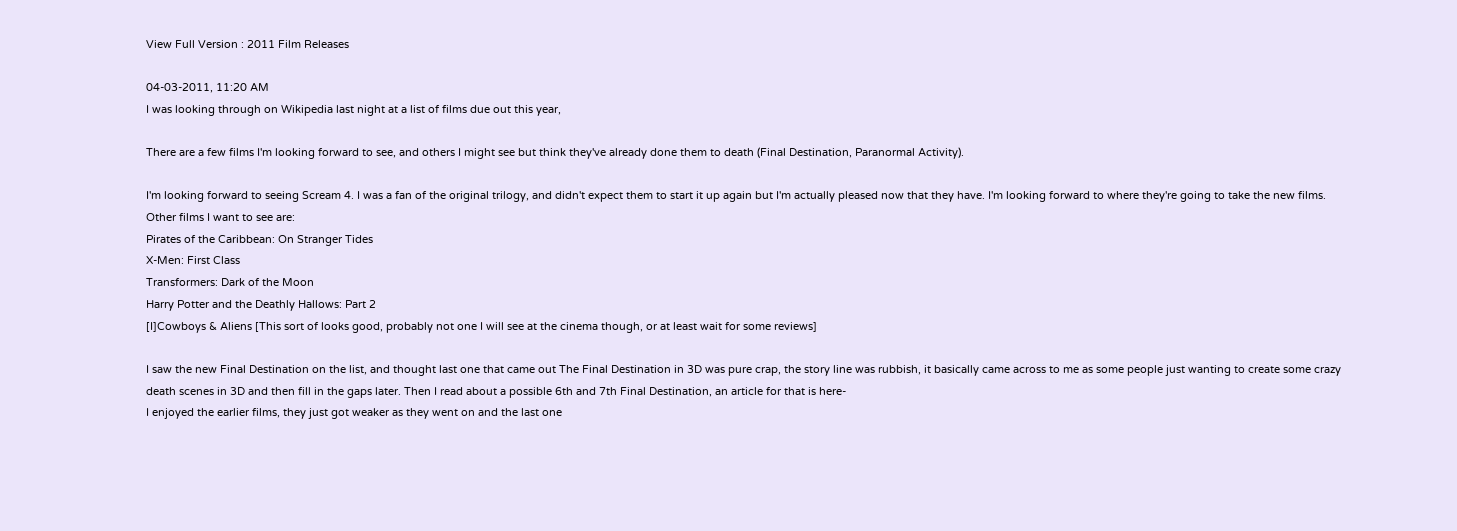View Full Version : 2011 Film Releases

04-03-2011, 11:20 AM
I was looking through on Wikipedia last night at a list of films due out this year,

There are a few films I'm looking forward to see, and others I might see but think they've already done them to death (Final Destination, Paranormal Activity).

I'm looking forward to seeing Scream 4. I was a fan of the original trilogy, and didn't expect them to start it up again but I'm actually pleased now that they have. I'm looking forward to where they're going to take the new films.
Other films I want to see are:
Pirates of the Caribbean: On Stranger Tides
X-Men: First Class
Transformers: Dark of the Moon
Harry Potter and the Deathly Hallows: Part 2
[I]Cowboys & Aliens [This sort of looks good, probably not one I will see at the cinema though, or at least wait for some reviews]

I saw the new Final Destination on the list, and thought last one that came out The Final Destination in 3D was pure crap, the story line was rubbish, it basically came across to me as some people just wanting to create some crazy death scenes in 3D and then fill in the gaps later. Then I read about a possible 6th and 7th Final Destination, an article for that is here-
I enjoyed the earlier films, they just got weaker as they went on and the last one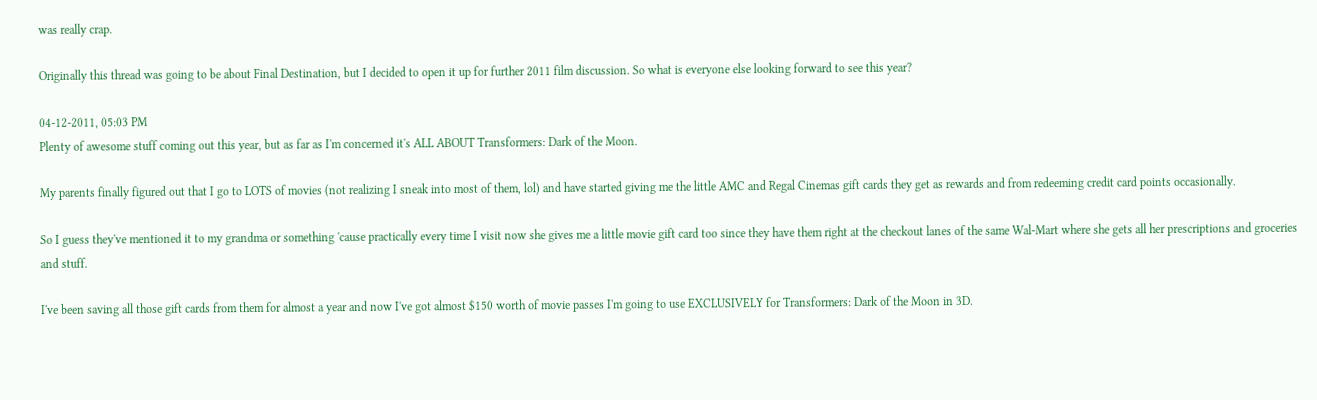was really crap.

Originally this thread was going to be about Final Destination, but I decided to open it up for further 2011 film discussion. So what is everyone else looking forward to see this year?

04-12-2011, 05:03 PM
Plenty of awesome stuff coming out this year, but as far as I'm concerned it's ALL ABOUT Transformers: Dark of the Moon.

My parents finally figured out that I go to LOTS of movies (not realizing I sneak into most of them, lol) and have started giving me the little AMC and Regal Cinemas gift cards they get as rewards and from redeeming credit card points occasionally.

So I guess they've mentioned it to my grandma or something 'cause practically every time I visit now she gives me a little movie gift card too since they have them right at the checkout lanes of the same Wal-Mart where she gets all her prescriptions and groceries and stuff.

I've been saving all those gift cards from them for almost a year and now I've got almost $150 worth of movie passes I'm going to use EXCLUSIVELY for Transformers: Dark of the Moon in 3D.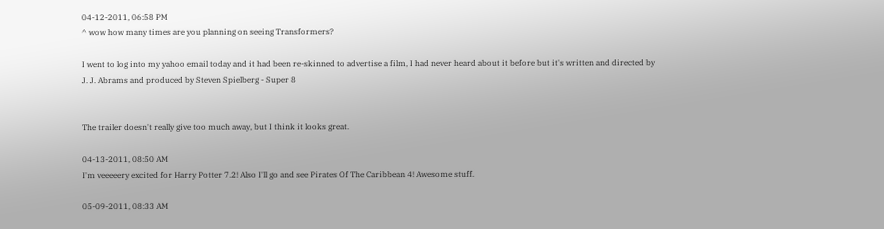04-12-2011, 06:58 PM
^ wow how many times are you planning on seeing Transformers?

I went to log into my yahoo email today and it had been re-skinned to advertise a film, I had never heard about it before but it's written and directed by J. J. Abrams and produced by Steven Spielberg - Super 8


The trailer doesn't really give too much away, but I think it looks great.

04-13-2011, 08:50 AM
I'm veeeeery excited for Harry Potter 7.2! Also I'll go and see Pirates Of The Caribbean 4! Awesome stuff.

05-09-2011, 08:33 AM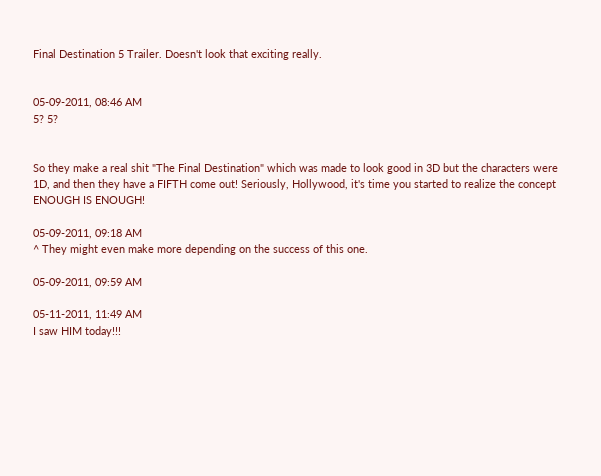Final Destination 5 Trailer. Doesn't look that exciting really.


05-09-2011, 08:46 AM
5? 5?


So they make a real shit "The Final Destination" which was made to look good in 3D but the characters were 1D, and then they have a FIFTH come out! Seriously, Hollywood, it's time you started to realize the concept ENOUGH IS ENOUGH!

05-09-2011, 09:18 AM
^ They might even make more depending on the success of this one.

05-09-2011, 09:59 AM

05-11-2011, 11:49 AM
I saw HIM today!!!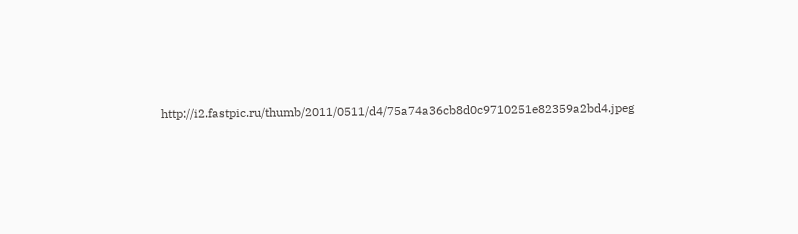http://i2.fastpic.ru/thumb/2011/0511/d4/75a74a36cb8d0c9710251e82359a2bd4.jpeg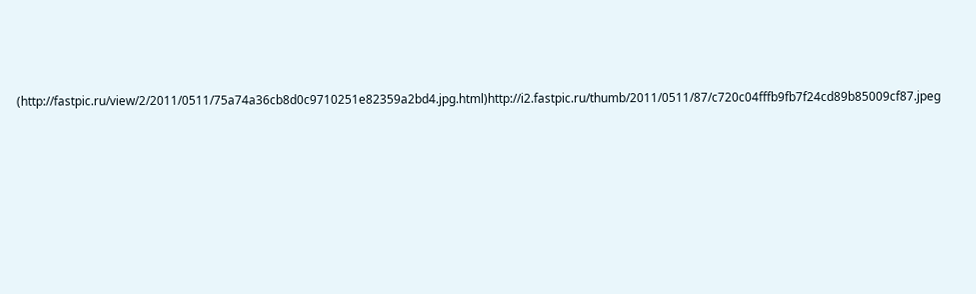(http://fastpic.ru/view/2/2011/0511/75a74a36cb8d0c9710251e82359a2bd4.jpg.html)http://i2.fastpic.ru/thumb/2011/0511/87/c720c04fffb9fb7f24cd89b85009cf87.jpeg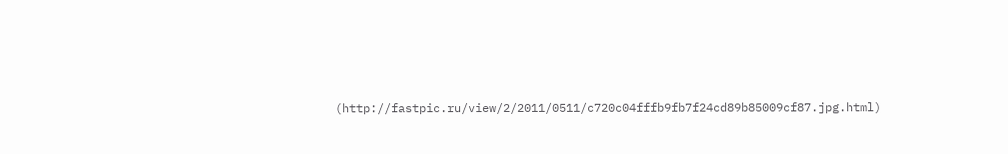(http://fastpic.ru/view/2/2011/0511/c720c04fffb9fb7f24cd89b85009cf87.jpg.html)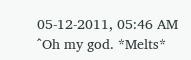05-12-2011, 05:46 AM
^Oh my god. *Melts*